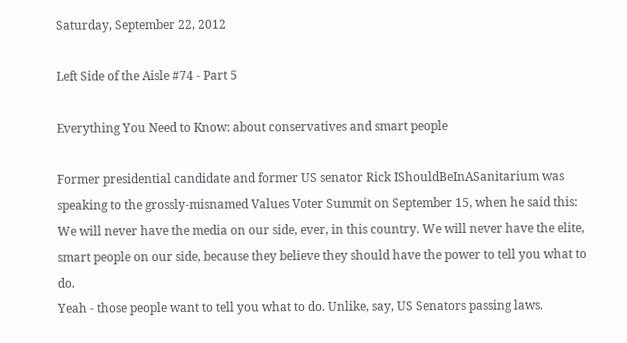Saturday, September 22, 2012

Left Side of the Aisle #74 - Part 5

Everything You Need to Know: about conservatives and smart people

Former presidential candidate and former US senator Rick IShouldBeInASanitarium was speaking to the grossly-misnamed Values Voter Summit on September 15, when he said this:
We will never have the media on our side, ever, in this country. We will never have the elite, smart people on our side, because they believe they should have the power to tell you what to do.
Yeah - those people want to tell you what to do. Unlike, say, US Senators passing laws.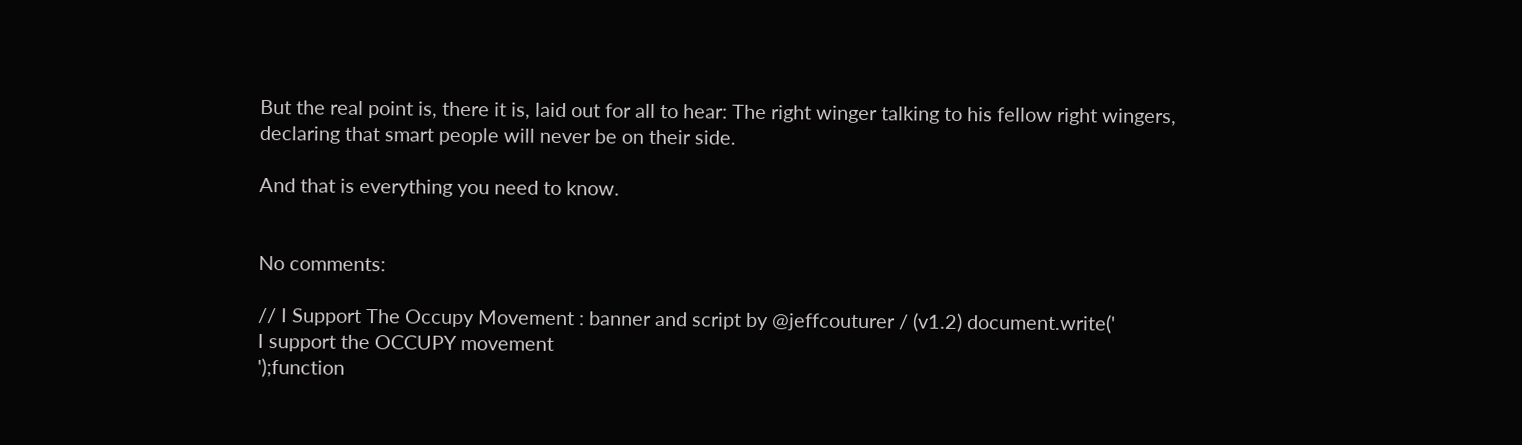But the real point is, there it is, laid out for all to hear: The right winger talking to his fellow right wingers, declaring that smart people will never be on their side.

And that is everything you need to know.


No comments:

// I Support The Occupy Movement : banner and script by @jeffcouturer / (v1.2) document.write('
I support the OCCUPY movement
');function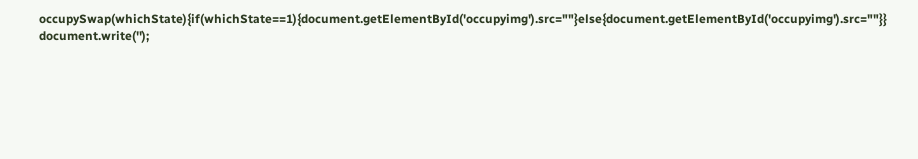occupySwap(whichState){if(whichState==1){document.getElementById('occupyimg').src=""}else{document.getElementById('occupyimg').src=""}} document.write('');